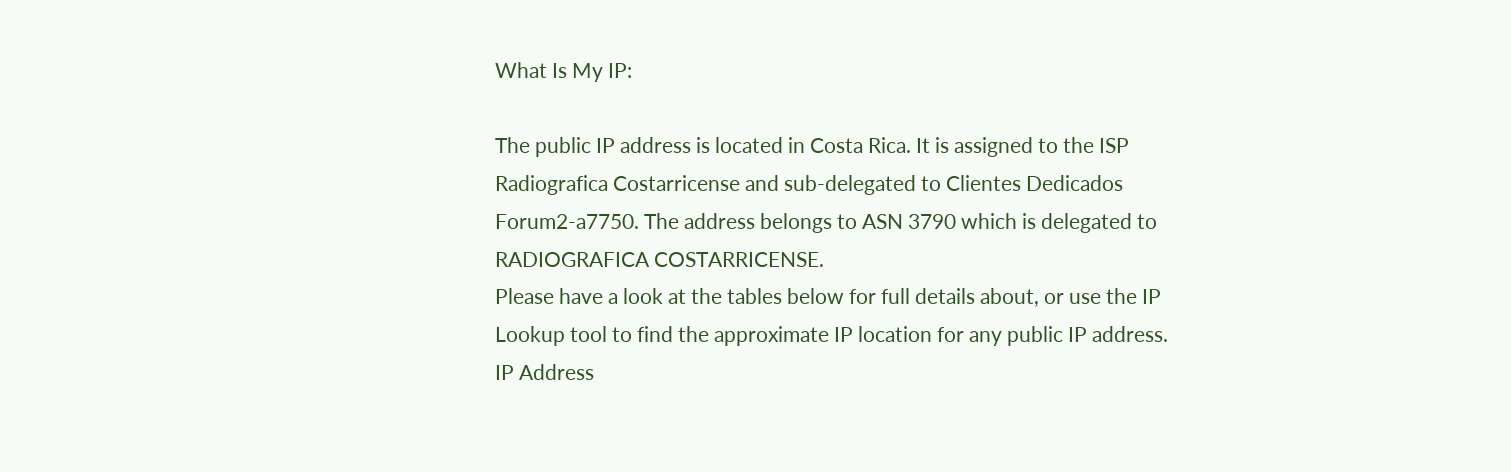What Is My IP:

The public IP address is located in Costa Rica. It is assigned to the ISP Radiografica Costarricense and sub-delegated to Clientes Dedicados Forum2-a7750. The address belongs to ASN 3790 which is delegated to RADIOGRAFICA COSTARRICENSE.
Please have a look at the tables below for full details about, or use the IP Lookup tool to find the approximate IP location for any public IP address. IP Address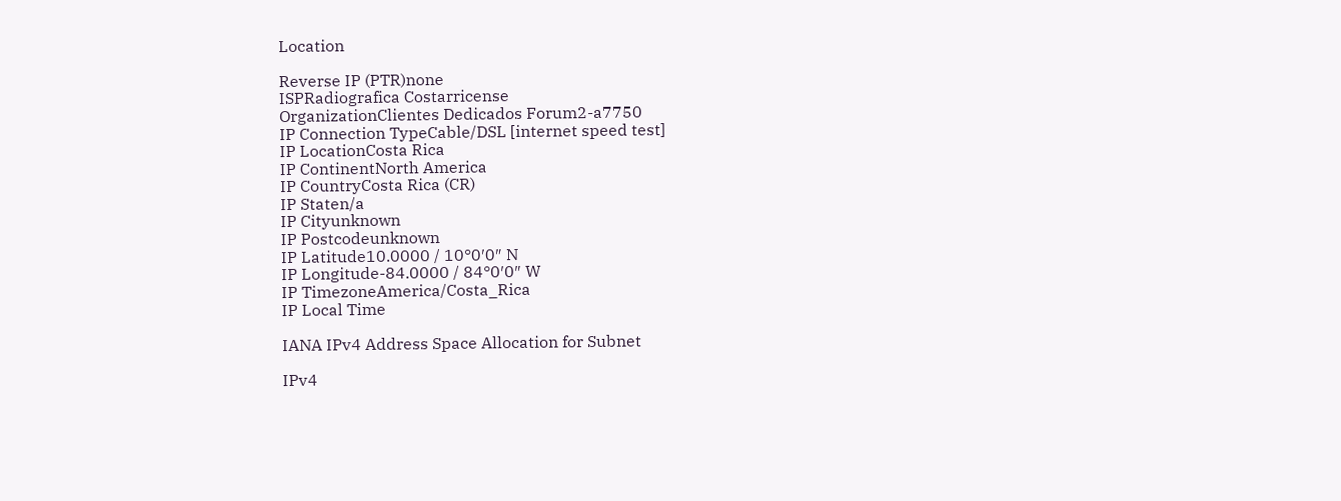Location

Reverse IP (PTR)none
ISPRadiografica Costarricense
OrganizationClientes Dedicados Forum2-a7750
IP Connection TypeCable/DSL [internet speed test]
IP LocationCosta Rica
IP ContinentNorth America
IP CountryCosta Rica (CR)
IP Staten/a
IP Cityunknown
IP Postcodeunknown
IP Latitude10.0000 / 10°0′0″ N
IP Longitude-84.0000 / 84°0′0″ W
IP TimezoneAmerica/Costa_Rica
IP Local Time

IANA IPv4 Address Space Allocation for Subnet

IPv4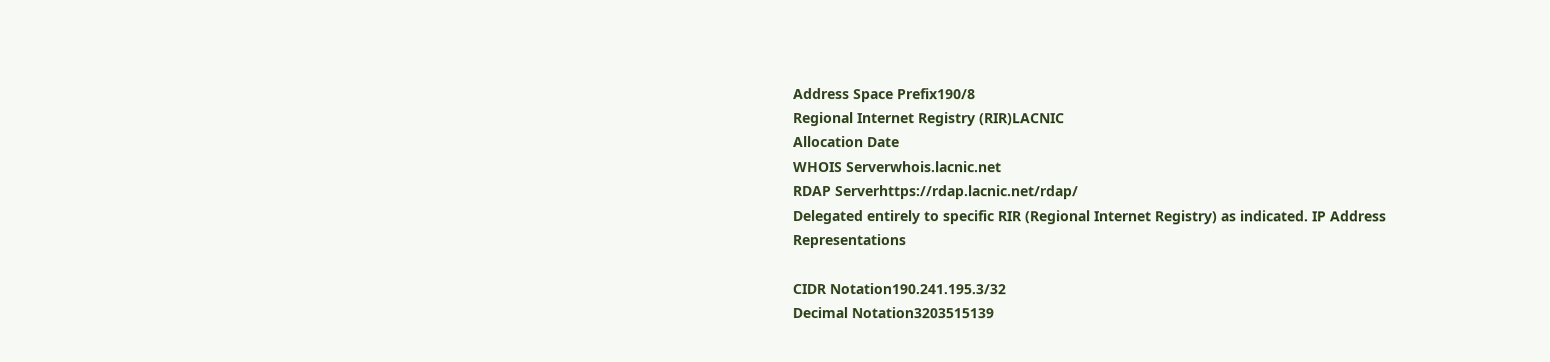Address Space Prefix190/8
Regional Internet Registry (RIR)LACNIC
Allocation Date
WHOIS Serverwhois.lacnic.net
RDAP Serverhttps://rdap.lacnic.net/rdap/
Delegated entirely to specific RIR (Regional Internet Registry) as indicated. IP Address Representations

CIDR Notation190.241.195.3/32
Decimal Notation3203515139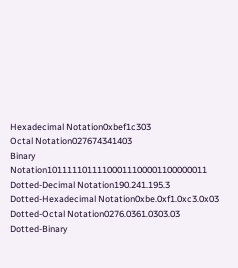Hexadecimal Notation0xbef1c303
Octal Notation027674341403
Binary Notation10111110111100011100001100000011
Dotted-Decimal Notation190.241.195.3
Dotted-Hexadecimal Notation0xbe.0xf1.0xc3.0x03
Dotted-Octal Notation0276.0361.0303.03
Dotted-Binary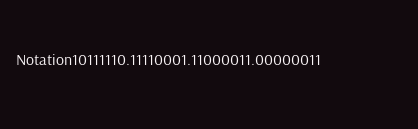Notation10111110.11110001.11000011.00000011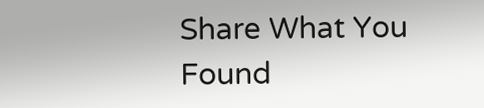Share What You Found